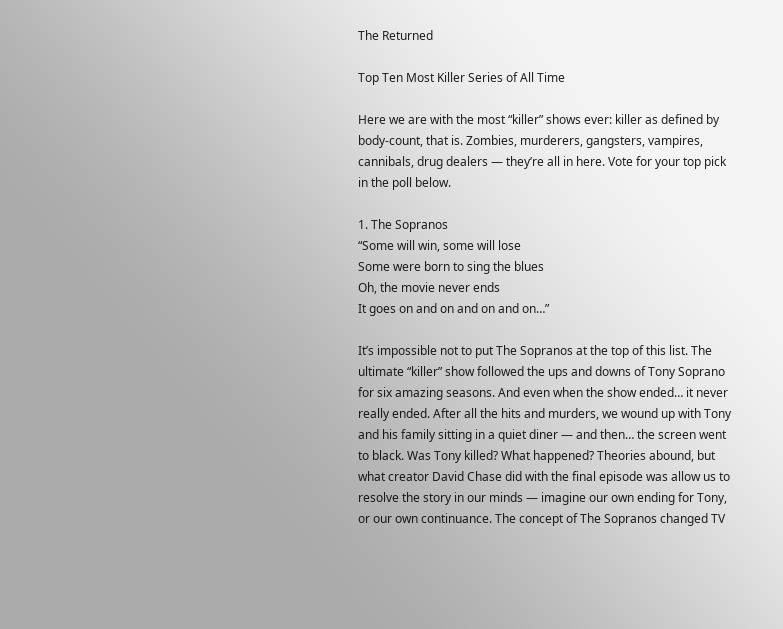The Returned

Top Ten Most Killer Series of All Time

Here we are with the most “killer” shows ever: killer as defined by body-count, that is. Zombies, murderers, gangsters, vampires, cannibals, drug dealers — they’re all in here. Vote for your top pick in the poll below.

1. The Sopranos
“Some will win, some will lose
Some were born to sing the blues
Oh, the movie never ends
It goes on and on and on and on…”

It’s impossible not to put The Sopranos at the top of this list. The ultimate “killer” show followed the ups and downs of Tony Soprano for six amazing seasons. And even when the show ended… it never really ended. After all the hits and murders, we wound up with Tony and his family sitting in a quiet diner — and then… the screen went to black. Was Tony killed? What happened? Theories abound, but what creator David Chase did with the final episode was allow us to resolve the story in our minds — imagine our own ending for Tony, or our own continuance. The concept of The Sopranos changed TV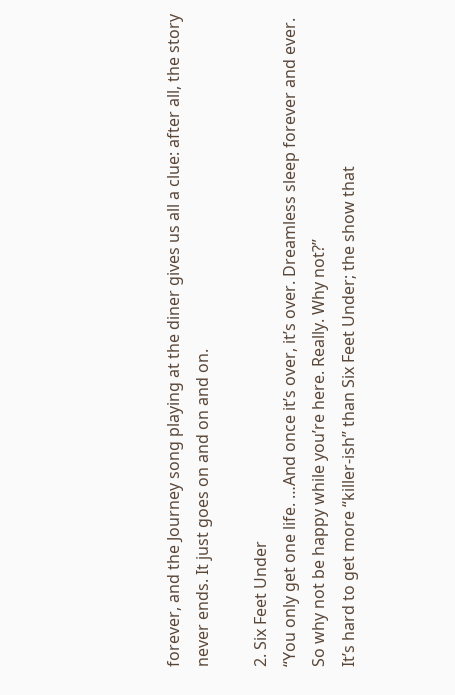forever, and the Journey song playing at the diner gives us all a clue: after all, the story never ends. It just goes on and on and on.

2. Six Feet Under
“You only get one life. …And once it’s over, it’s over. Dreamless sleep forever and ever. So why not be happy while you’re here. Really. Why not?”
It’s hard to get more “killer-ish” than Six Feet Under; the show that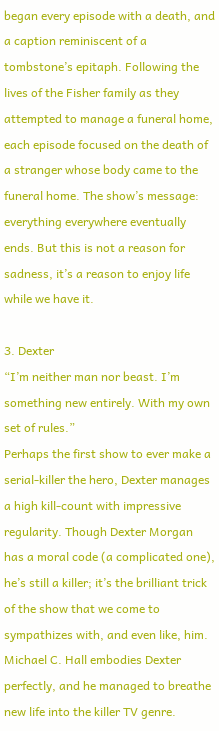began every episode with a death, and a caption reminiscent of a tombstone’s epitaph. Following the lives of the Fisher family as they attempted to manage a funeral home, each episode focused on the death of a stranger whose body came to the funeral home. The show’s message: everything everywhere eventually ends. But this is not a reason for sadness, it’s a reason to enjoy life while we have it.

3. Dexter
“I’m neither man nor beast. I’m something new entirely. With my own set of rules.”
Perhaps the first show to ever make a serial-killer the hero, Dexter manages a high kill-count with impressive regularity. Though Dexter Morgan has a moral code (a complicated one), he’s still a killer; it’s the brilliant trick of the show that we come to sympathizes with, and even like, him. Michael C. Hall embodies Dexter perfectly, and he managed to breathe new life into the killer TV genre.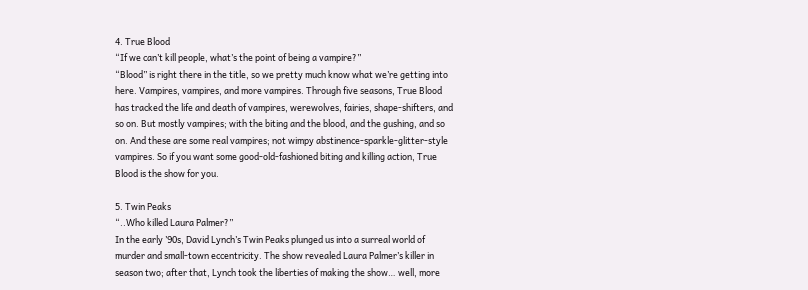4. True Blood
“If we can’t kill people, what’s the point of being a vampire?”
“Blood” is right there in the title, so we pretty much know what we’re getting into here. Vampires, vampires, and more vampires. Through five seasons, True Blood has tracked the life and death of vampires, werewolves, fairies, shape-shifters, and so on. But mostly vampires; with the biting and the blood, and the gushing, and so on. And these are some real vampires; not wimpy abstinence-sparkle-glitter-style vampires. So if you want some good-old-fashioned biting and killing action, True Blood is the show for you.

5. Twin Peaks
“..Who killed Laura Palmer?”
In the early ’90s, David Lynch’s Twin Peaks plunged us into a surreal world of murder and small-town eccentricity. The show revealed Laura Palmer’s killer in season two; after that, Lynch took the liberties of making the show… well, more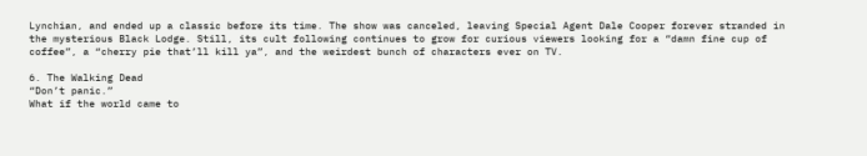Lynchian, and ended up a classic before its time. The show was canceled, leaving Special Agent Dale Cooper forever stranded in the mysterious Black Lodge. Still, its cult following continues to grow for curious viewers looking for a “damn fine cup of coffee”, a “cherry pie that’ll kill ya”, and the weirdest bunch of characters ever on TV.

6. The Walking Dead
“Don’t panic.”
What if the world came to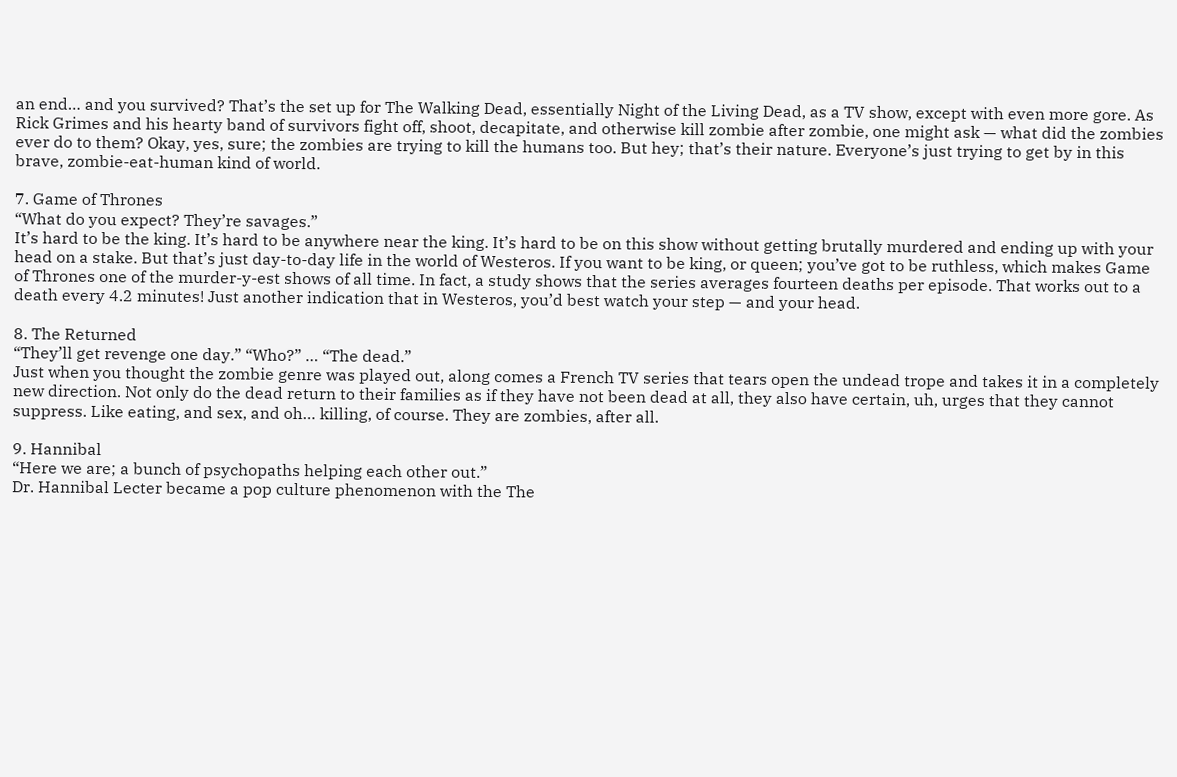an end… and you survived? That’s the set up for The Walking Dead, essentially Night of the Living Dead, as a TV show, except with even more gore. As Rick Grimes and his hearty band of survivors fight off, shoot, decapitate, and otherwise kill zombie after zombie, one might ask — what did the zombies ever do to them? Okay, yes, sure; the zombies are trying to kill the humans too. But hey; that’s their nature. Everyone’s just trying to get by in this brave, zombie-eat-human kind of world.

7. Game of Thrones
“What do you expect? They’re savages.”
It’s hard to be the king. It’s hard to be anywhere near the king. It’s hard to be on this show without getting brutally murdered and ending up with your head on a stake. But that’s just day-to-day life in the world of Westeros. If you want to be king, or queen; you’ve got to be ruthless, which makes Game of Thrones one of the murder-y-est shows of all time. In fact, a study shows that the series averages fourteen deaths per episode. That works out to a death every 4.2 minutes! Just another indication that in Westeros, you’d best watch your step — and your head.

8. The Returned
“They’ll get revenge one day.” “Who?” … “The dead.”
Just when you thought the zombie genre was played out, along comes a French TV series that tears open the undead trope and takes it in a completely new direction. Not only do the dead return to their families as if they have not been dead at all, they also have certain, uh, urges that they cannot suppress. Like eating, and sex, and oh… killing, of course. They are zombies, after all.

9. Hannibal
“Here we are; a bunch of psychopaths helping each other out.”
Dr. Hannibal Lecter became a pop culture phenomenon with the The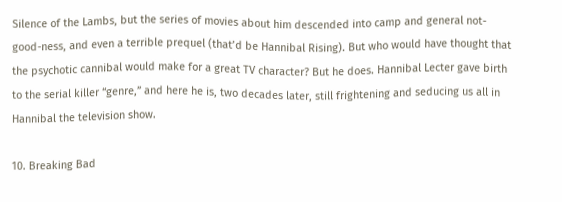Silence of the Lambs, but the series of movies about him descended into camp and general not-good-ness, and even a terrible prequel (that’d be Hannibal Rising). But who would have thought that the psychotic cannibal would make for a great TV character? But he does. Hannibal Lecter gave birth to the serial killer “genre,” and here he is, two decades later, still frightening and seducing us all in Hannibal the television show.

10. Breaking Bad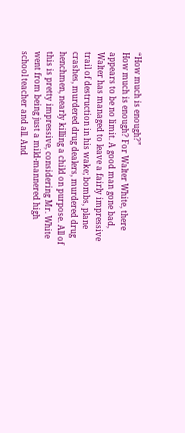“How much is enough?”
How much is enough? For Walter White, there appears to be no limit. A good man gone bad, Walter has managed to leave a fairly impressive trail of destruction in his wake; bombs, plane crashes, murdered drug dealers, murdered drug henchmen, nearly killing a child on purpose. All of this is pretty impressive, considering Mr. White went from being just a mild-mannered high school teacher and all. And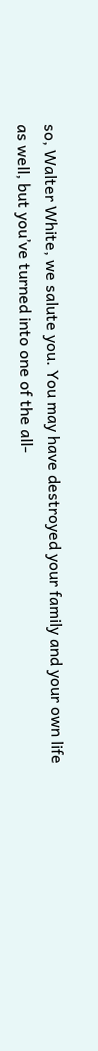so, Walter White, we salute you. You may have destroyed your family and your own life as well, but you’ve turned into one of the all-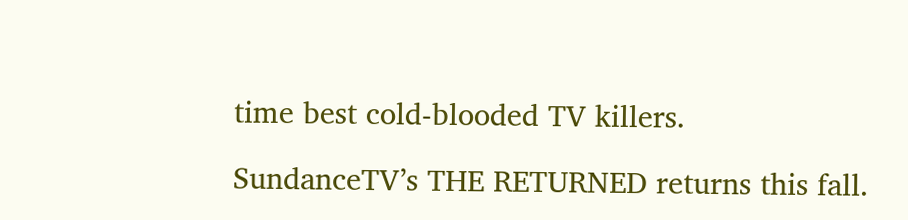time best cold-blooded TV killers.

SundanceTV’s THE RETURNED returns this fall.